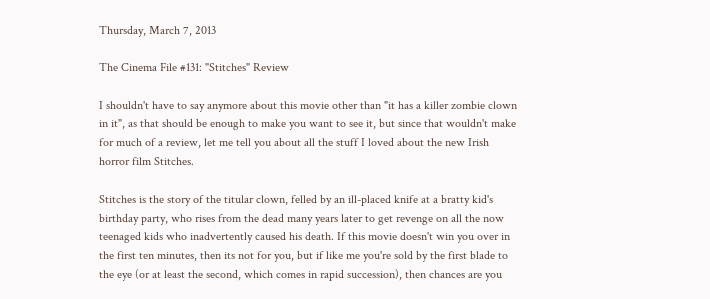Thursday, March 7, 2013

The Cinema File #131: "Stitches" Review

I shouldn't have to say anymore about this movie other than "it has a killer zombie clown in it", as that should be enough to make you want to see it, but since that wouldn't make for much of a review, let me tell you about all the stuff I loved about the new Irish horror film Stitches.

Stitches is the story of the titular clown, felled by an ill-placed knife at a bratty kid's birthday party, who rises from the dead many years later to get revenge on all the now teenaged kids who inadvertently caused his death. If this movie doesn't win you over in the first ten minutes, then its not for you, but if like me you're sold by the first blade to the eye (or at least the second, which comes in rapid succession), then chances are you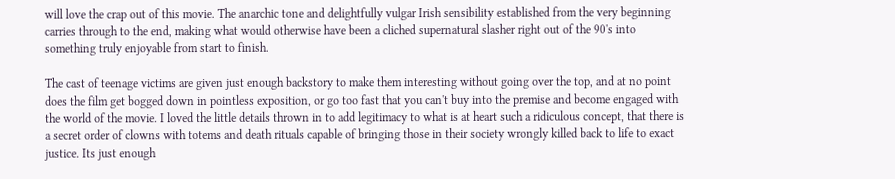will love the crap out of this movie. The anarchic tone and delightfully vulgar Irish sensibility established from the very beginning carries through to the end, making what would otherwise have been a cliched supernatural slasher right out of the 90's into something truly enjoyable from start to finish.

The cast of teenage victims are given just enough backstory to make them interesting without going over the top, and at no point does the film get bogged down in pointless exposition, or go too fast that you can't buy into the premise and become engaged with the world of the movie. I loved the little details thrown in to add legitimacy to what is at heart such a ridiculous concept, that there is a secret order of clowns with totems and death rituals capable of bringing those in their society wrongly killed back to life to exact justice. Its just enough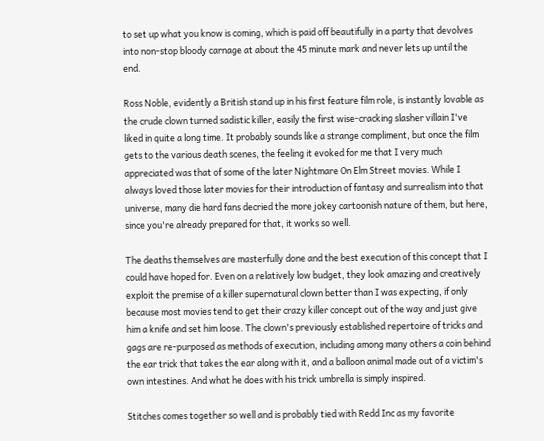to set up what you know is coming, which is paid off beautifully in a party that devolves into non-stop bloody carnage at about the 45 minute mark and never lets up until the end.

Ross Noble, evidently a British stand up in his first feature film role, is instantly lovable as the crude clown turned sadistic killer, easily the first wise-cracking slasher villain I've liked in quite a long time. It probably sounds like a strange compliment, but once the film gets to the various death scenes, the feeling it evoked for me that I very much appreciated was that of some of the later Nightmare On Elm Street movies. While I always loved those later movies for their introduction of fantasy and surrealism into that universe, many die hard fans decried the more jokey cartoonish nature of them, but here, since you're already prepared for that, it works so well.

The deaths themselves are masterfully done and the best execution of this concept that I could have hoped for. Even on a relatively low budget, they look amazing and creatively exploit the premise of a killer supernatural clown better than I was expecting, if only because most movies tend to get their crazy killer concept out of the way and just give him a knife and set him loose. The clown's previously established repertoire of tricks and gags are re-purposed as methods of execution, including among many others a coin behind the ear trick that takes the ear along with it, and a balloon animal made out of a victim's own intestines. And what he does with his trick umbrella is simply inspired.

Stitches comes together so well and is probably tied with Redd Inc as my favorite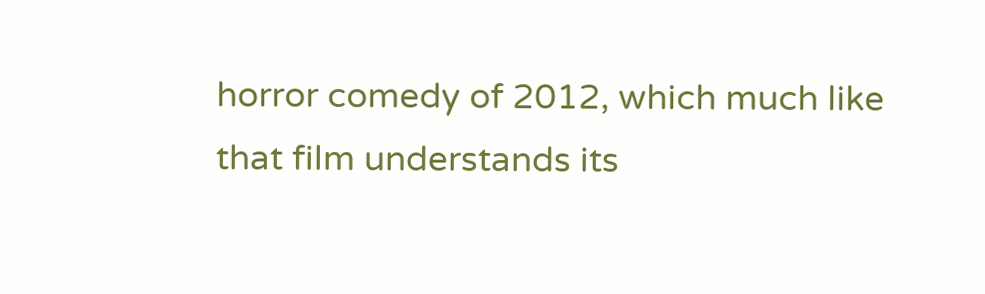horror comedy of 2012, which much like that film understands its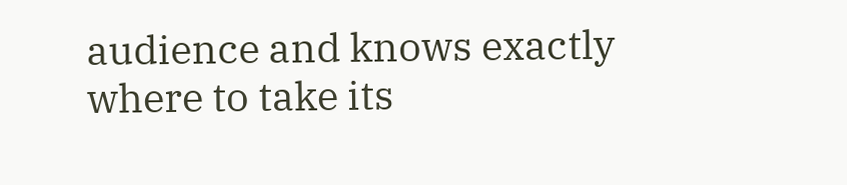audience and knows exactly where to take its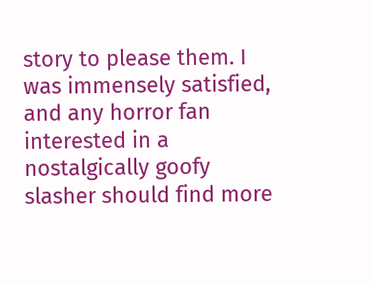story to please them. I was immensely satisfied, and any horror fan interested in a nostalgically goofy slasher should find more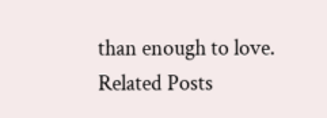than enough to love.
Related Posts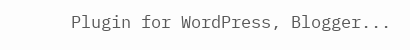Plugin for WordPress, Blogger...